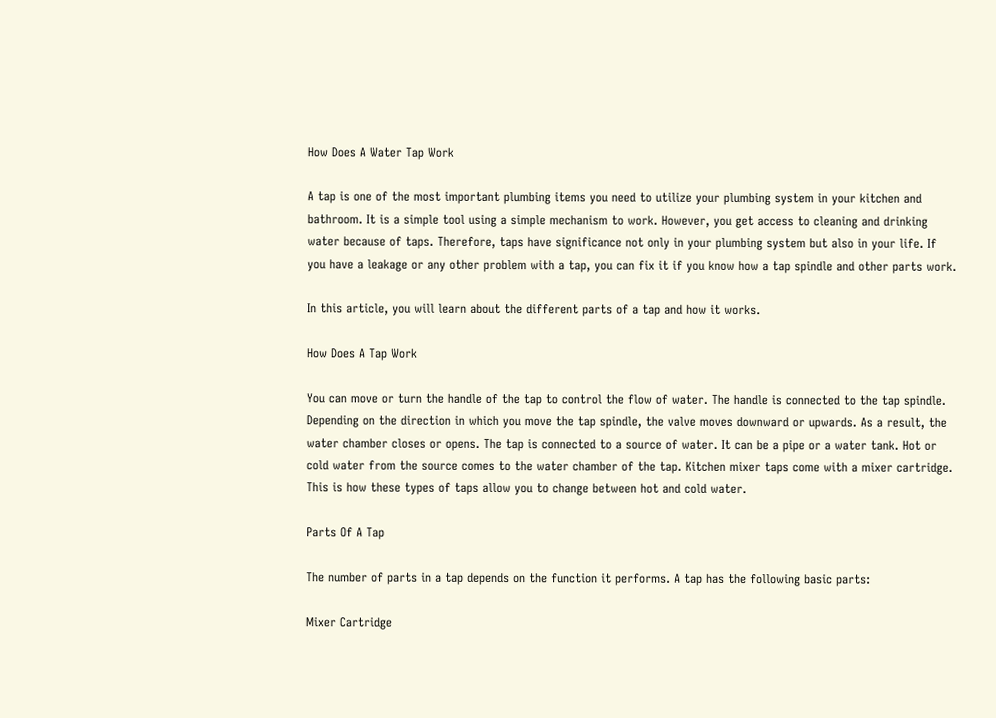How Does A Water Tap Work

A tap is one of the most important plumbing items you need to utilize your plumbing system in your kitchen and bathroom. It is a simple tool using a simple mechanism to work. However, you get access to cleaning and drinking water because of taps. Therefore, taps have significance not only in your plumbing system but also in your life. If you have a leakage or any other problem with a tap, you can fix it if you know how a tap spindle and other parts work.

In this article, you will learn about the different parts of a tap and how it works.

How Does A Tap Work

You can move or turn the handle of the tap to control the flow of water. The handle is connected to the tap spindle. Depending on the direction in which you move the tap spindle, the valve moves downward or upwards. As a result, the water chamber closes or opens. The tap is connected to a source of water. It can be a pipe or a water tank. Hot or cold water from the source comes to the water chamber of the tap. Kitchen mixer taps come with a mixer cartridge. This is how these types of taps allow you to change between hot and cold water.

Parts Of A Tap

The number of parts in a tap depends on the function it performs. A tap has the following basic parts:

Mixer Cartridge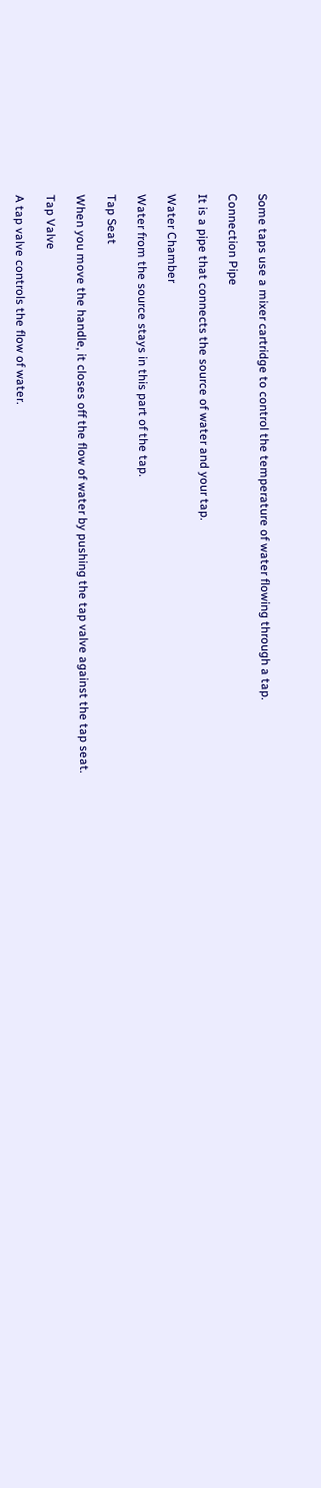Some taps use a mixer cartridge to control the temperature of water flowing through a tap.

Connection Pipe

It is a pipe that connects the source of water and your tap.

Water Chamber

Water from the source stays in this part of the tap.

Tap Seat

When you move the handle, it closes off the flow of water by pushing the tap valve against the tap seat.

Tap Valve

A tap valve controls the flow of water.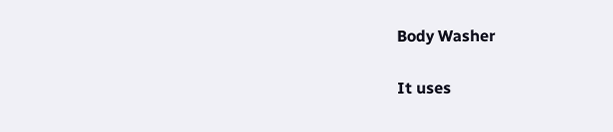Body Washer

It uses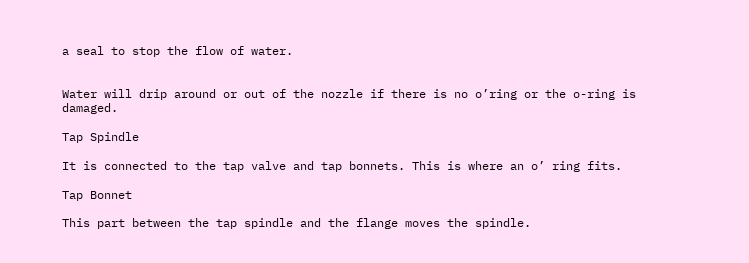a seal to stop the flow of water.


Water will drip around or out of the nozzle if there is no o’ring or the o-ring is damaged.

Tap Spindle

It is connected to the tap valve and tap bonnets. This is where an o’ ring fits.

Tap Bonnet

This part between the tap spindle and the flange moves the spindle.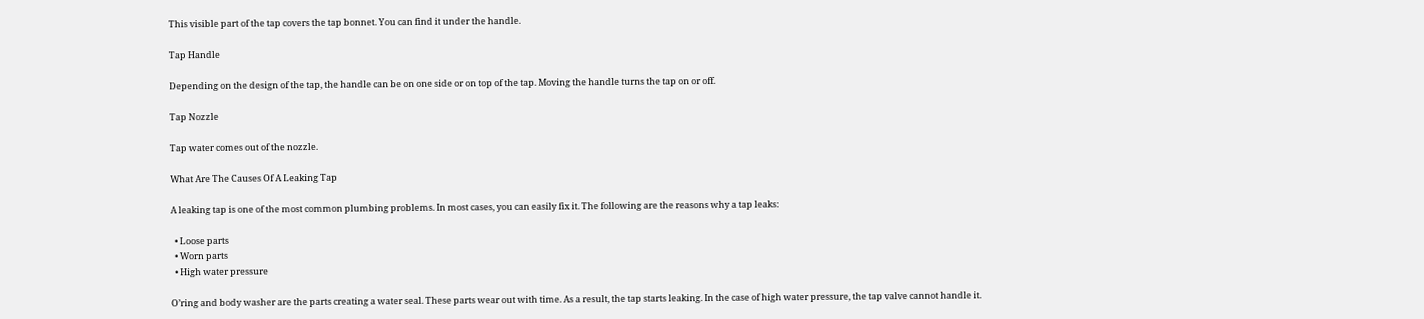This visible part of the tap covers the tap bonnet. You can find it under the handle.

Tap Handle

Depending on the design of the tap, the handle can be on one side or on top of the tap. Moving the handle turns the tap on or off.

Tap Nozzle

Tap water comes out of the nozzle.

What Are The Causes Of A Leaking Tap

A leaking tap is one of the most common plumbing problems. In most cases, you can easily fix it. The following are the reasons why a tap leaks:

  • Loose parts
  • Worn parts
  • High water pressure

O’ring and body washer are the parts creating a water seal. These parts wear out with time. As a result, the tap starts leaking. In the case of high water pressure, the tap valve cannot handle it.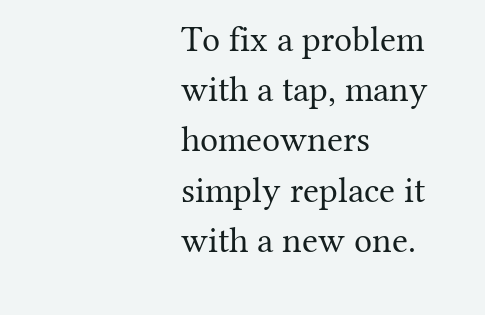To fix a problem with a tap, many homeowners simply replace it with a new one.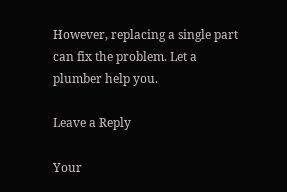However, replacing a single part can fix the problem. Let a plumber help you.

Leave a Reply

Your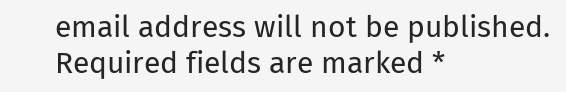email address will not be published. Required fields are marked *